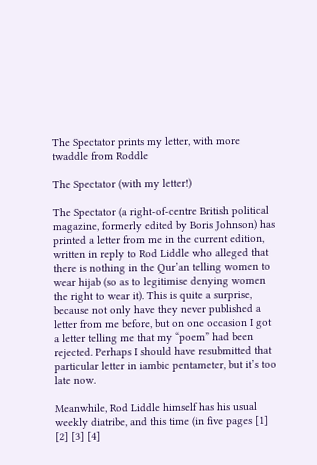The Spectator prints my letter, with more twaddle from Roddle

The Spectator (with my letter!)

The Spectator (a right-of-centre British political magazine, formerly edited by Boris Johnson) has printed a letter from me in the current edition, written in reply to Rod Liddle who alleged that there is nothing in the Qur’an telling women to wear hijab (so as to legitimise denying women the right to wear it). This is quite a surprise, because not only have they never published a letter from me before, but on one occasion I got a letter telling me that my “poem” had been rejected. Perhaps I should have resubmitted that particular letter in iambic pentameter, but it’s too late now.

Meanwhile, Rod Liddle himself has his usual weekly diatribe, and this time (in five pages [1] [2] [3] [4]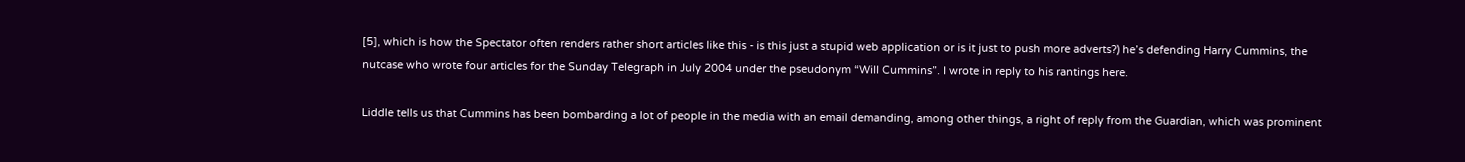[5], which is how the Spectator often renders rather short articles like this - is this just a stupid web application or is it just to push more adverts?) he’s defending Harry Cummins, the nutcase who wrote four articles for the Sunday Telegraph in July 2004 under the pseudonym “Will Cummins”. I wrote in reply to his rantings here.

Liddle tells us that Cummins has been bombarding a lot of people in the media with an email demanding, among other things, a right of reply from the Guardian, which was prominent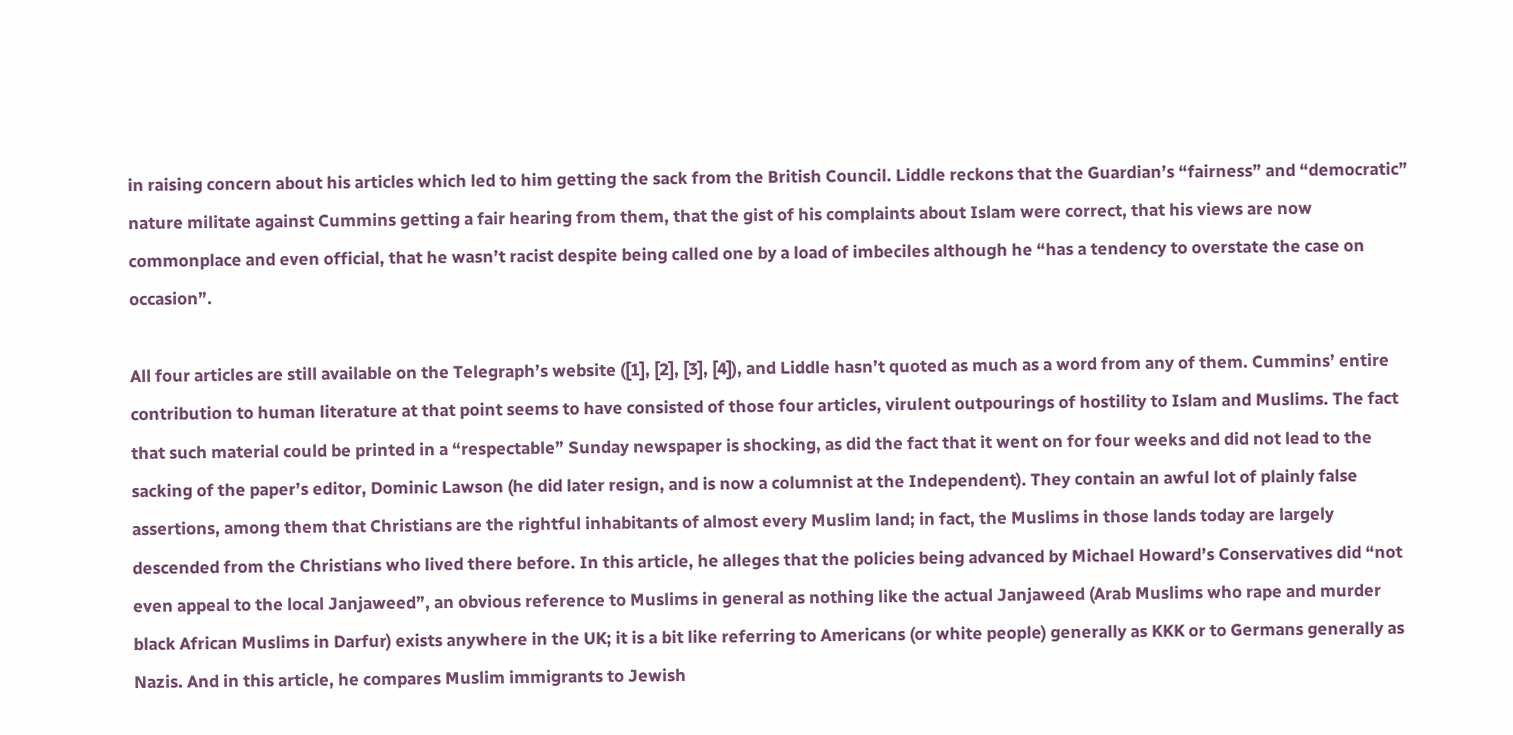in raising concern about his articles which led to him getting the sack from the British Council. Liddle reckons that the Guardian’s “fairness” and “democratic” nature militate against Cummins getting a fair hearing from them, that the gist of his complaints about Islam were correct, that his views are now commonplace and even official, that he wasn’t racist despite being called one by a load of imbeciles although he “has a tendency to overstate the case on occasion”.

All four articles are still available on the Telegraph’s website ([1], [2], [3], [4]), and Liddle hasn’t quoted as much as a word from any of them. Cummins’ entire contribution to human literature at that point seems to have consisted of those four articles, virulent outpourings of hostility to Islam and Muslims. The fact that such material could be printed in a “respectable” Sunday newspaper is shocking, as did the fact that it went on for four weeks and did not lead to the sacking of the paper’s editor, Dominic Lawson (he did later resign, and is now a columnist at the Independent). They contain an awful lot of plainly false assertions, among them that Christians are the rightful inhabitants of almost every Muslim land; in fact, the Muslims in those lands today are largely descended from the Christians who lived there before. In this article, he alleges that the policies being advanced by Michael Howard’s Conservatives did “not even appeal to the local Janjaweed”, an obvious reference to Muslims in general as nothing like the actual Janjaweed (Arab Muslims who rape and murder black African Muslims in Darfur) exists anywhere in the UK; it is a bit like referring to Americans (or white people) generally as KKK or to Germans generally as Nazis. And in this article, he compares Muslim immigrants to Jewish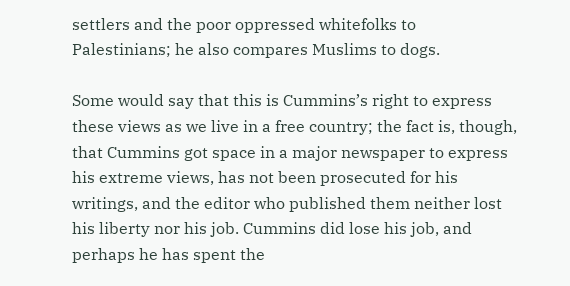settlers and the poor oppressed whitefolks to Palestinians; he also compares Muslims to dogs.

Some would say that this is Cummins’s right to express these views as we live in a free country; the fact is, though, that Cummins got space in a major newspaper to express his extreme views, has not been prosecuted for his writings, and the editor who published them neither lost his liberty nor his job. Cummins did lose his job, and perhaps he has spent the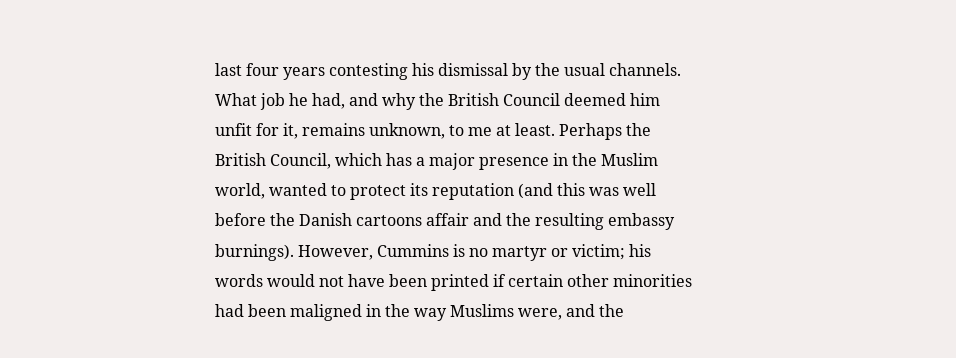last four years contesting his dismissal by the usual channels. What job he had, and why the British Council deemed him unfit for it, remains unknown, to me at least. Perhaps the British Council, which has a major presence in the Muslim world, wanted to protect its reputation (and this was well before the Danish cartoons affair and the resulting embassy burnings). However, Cummins is no martyr or victim; his words would not have been printed if certain other minorities had been maligned in the way Muslims were, and the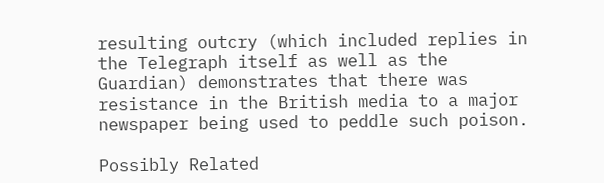resulting outcry (which included replies in the Telegraph itself as well as the Guardian) demonstrates that there was resistance in the British media to a major newspaper being used to peddle such poison.

Possibly Related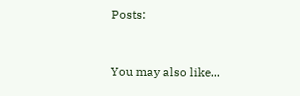Posts:


You may also like...